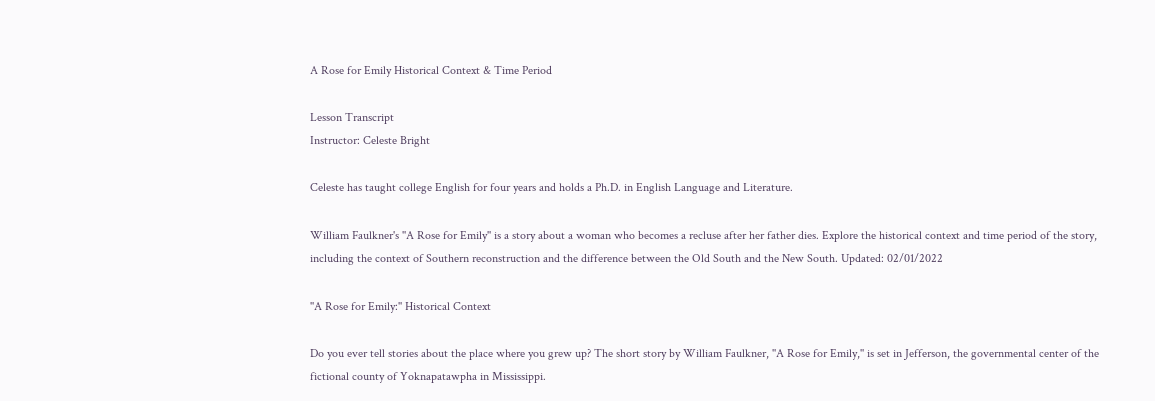A Rose for Emily Historical Context & Time Period

Lesson Transcript
Instructor: Celeste Bright

Celeste has taught college English for four years and holds a Ph.D. in English Language and Literature.

William Faulkner's ''A Rose for Emily'' is a story about a woman who becomes a recluse after her father dies. Explore the historical context and time period of the story, including the context of Southern reconstruction and the difference between the Old South and the New South. Updated: 02/01/2022

''A Rose for Emily:'' Historical Context

Do you ever tell stories about the place where you grew up? The short story by William Faulkner, ''A Rose for Emily,'' is set in Jefferson, the governmental center of the fictional county of Yoknapatawpha in Mississippi.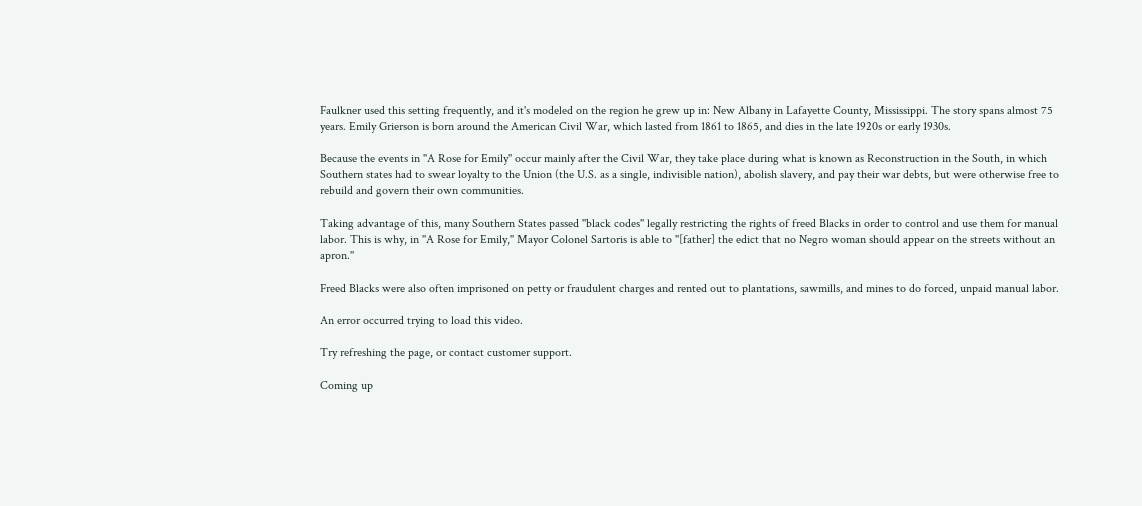Faulkner used this setting frequently, and it's modeled on the region he grew up in: New Albany in Lafayette County, Mississippi. The story spans almost 75 years. Emily Grierson is born around the American Civil War, which lasted from 1861 to 1865, and dies in the late 1920s or early 1930s.

Because the events in ''A Rose for Emily'' occur mainly after the Civil War, they take place during what is known as Reconstruction in the South, in which Southern states had to swear loyalty to the Union (the U.S. as a single, indivisible nation), abolish slavery, and pay their war debts, but were otherwise free to rebuild and govern their own communities.

Taking advantage of this, many Southern States passed ''black codes'' legally restricting the rights of freed Blacks in order to control and use them for manual labor. This is why, in ''A Rose for Emily,'' Mayor Colonel Sartoris is able to ''[father] the edict that no Negro woman should appear on the streets without an apron.''

Freed Blacks were also often imprisoned on petty or fraudulent charges and rented out to plantations, sawmills, and mines to do forced, unpaid manual labor.

An error occurred trying to load this video.

Try refreshing the page, or contact customer support.

Coming up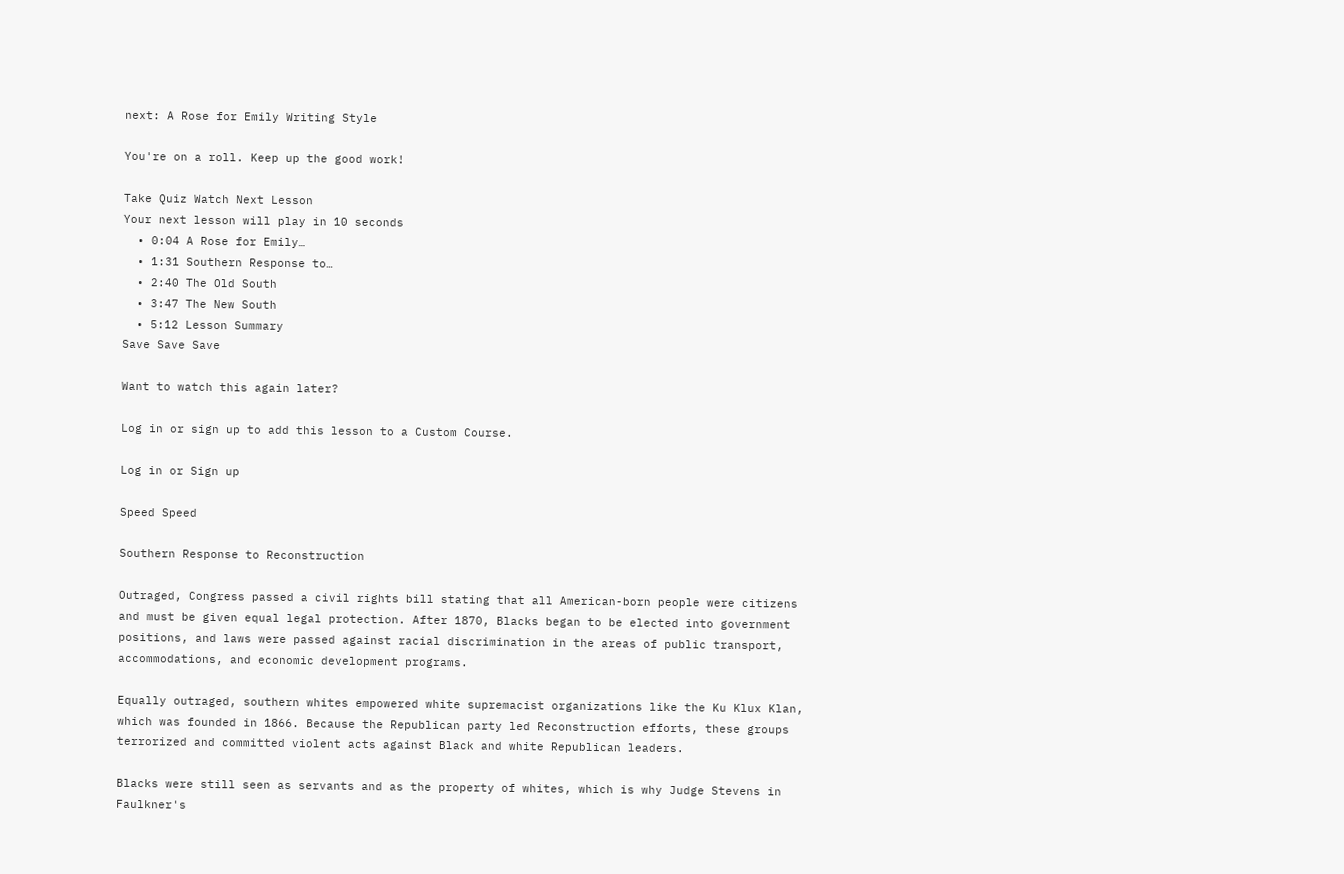next: A Rose for Emily Writing Style

You're on a roll. Keep up the good work!

Take Quiz Watch Next Lesson
Your next lesson will play in 10 seconds
  • 0:04 A Rose for Emily…
  • 1:31 Southern Response to…
  • 2:40 The Old South
  • 3:47 The New South
  • 5:12 Lesson Summary
Save Save Save

Want to watch this again later?

Log in or sign up to add this lesson to a Custom Course.

Log in or Sign up

Speed Speed

Southern Response to Reconstruction

Outraged, Congress passed a civil rights bill stating that all American-born people were citizens and must be given equal legal protection. After 1870, Blacks began to be elected into government positions, and laws were passed against racial discrimination in the areas of public transport, accommodations, and economic development programs.

Equally outraged, southern whites empowered white supremacist organizations like the Ku Klux Klan, which was founded in 1866. Because the Republican party led Reconstruction efforts, these groups terrorized and committed violent acts against Black and white Republican leaders.

Blacks were still seen as servants and as the property of whites, which is why Judge Stevens in Faulkner's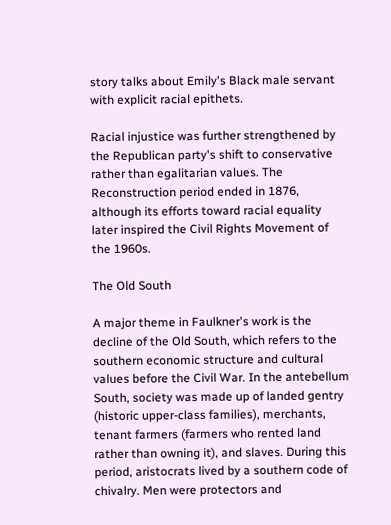story talks about Emily's Black male servant with explicit racial epithets.

Racial injustice was further strengthened by the Republican party's shift to conservative rather than egalitarian values. The Reconstruction period ended in 1876, although its efforts toward racial equality later inspired the Civil Rights Movement of the 1960s.

The Old South

A major theme in Faulkner's work is the decline of the Old South, which refers to the southern economic structure and cultural values before the Civil War. In the antebellum South, society was made up of landed gentry (historic upper-class families), merchants, tenant farmers (farmers who rented land rather than owning it), and slaves. During this period, aristocrats lived by a southern code of chivalry. Men were protectors and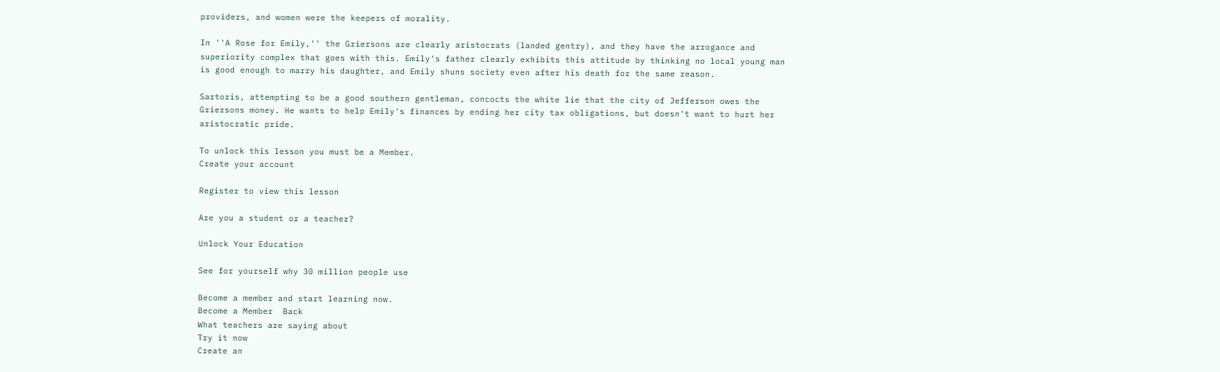providers, and women were the keepers of morality.

In ''A Rose for Emily,'' the Griersons are clearly aristocrats (landed gentry), and they have the arrogance and superiority complex that goes with this. Emily's father clearly exhibits this attitude by thinking no local young man is good enough to marry his daughter, and Emily shuns society even after his death for the same reason.

Sartoris, attempting to be a good southern gentleman, concocts the white lie that the city of Jefferson owes the Griersons money. He wants to help Emily's finances by ending her city tax obligations, but doesn't want to hurt her aristocratic pride.

To unlock this lesson you must be a Member.
Create your account

Register to view this lesson

Are you a student or a teacher?

Unlock Your Education

See for yourself why 30 million people use

Become a member and start learning now.
Become a Member  Back
What teachers are saying about
Try it now
Create an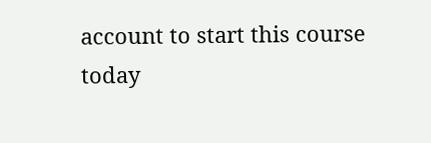account to start this course today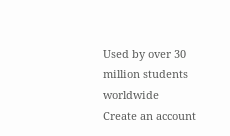Used by over 30 million students worldwide
Create an account